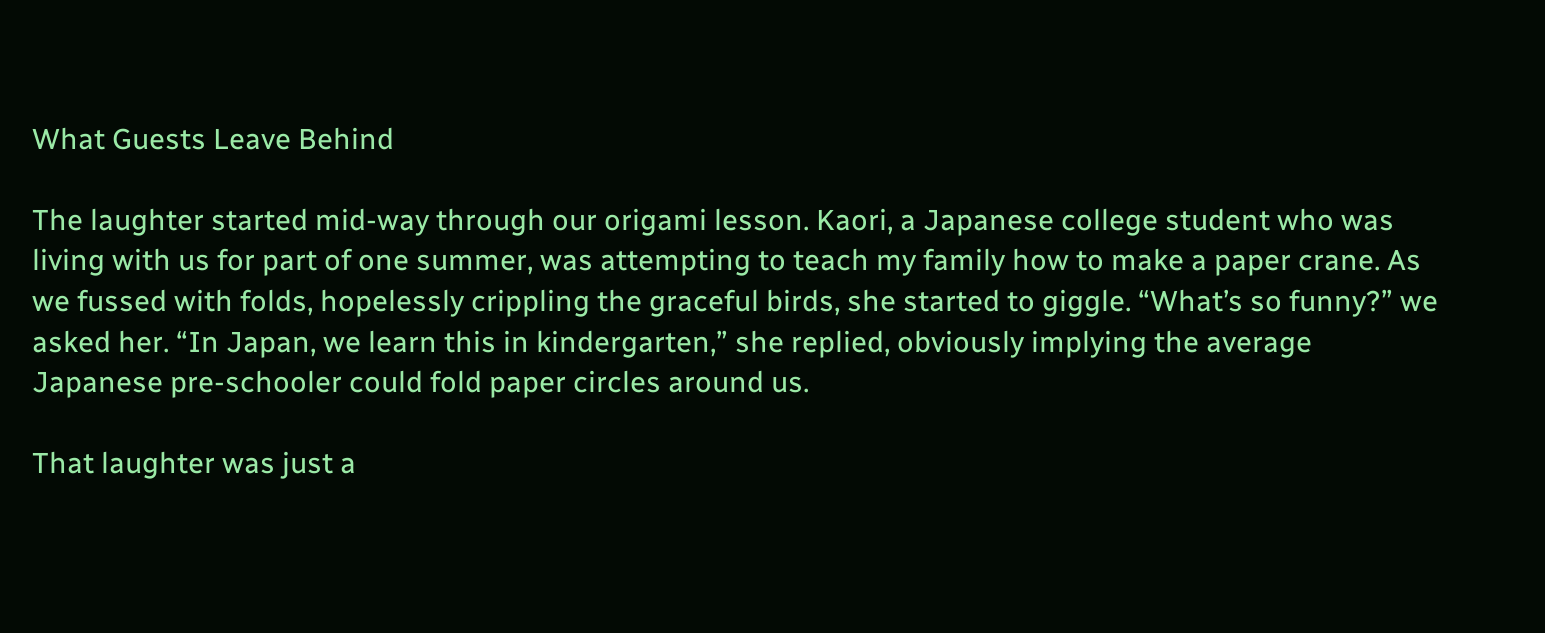What Guests Leave Behind

The laughter started mid-way through our origami lesson. Kaori, a Japanese college student who was living with us for part of one summer, was attempting to teach my family how to make a paper crane. As we fussed with folds, hopelessly crippling the graceful birds, she started to giggle. “What’s so funny?” we asked her. “In Japan, we learn this in kindergarten,” she replied, obviously implying the average Japanese pre-schooler could fold paper circles around us.

That laughter was just a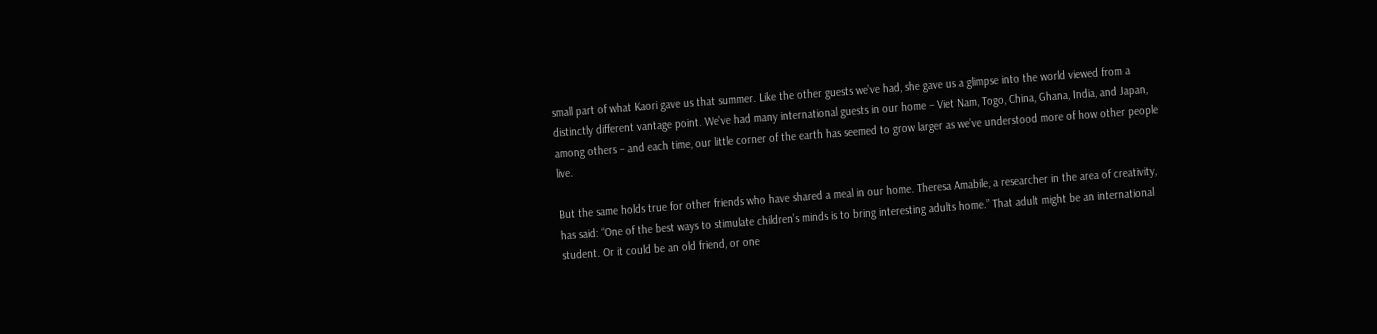small part of what Kaori gave us that summer. Like the other guests we’ve had, she gave us a glimpse into the world viewed from a distinctly different vantage point. We’ve had many international guests in our home – Viet Nam, Togo, China, Ghana, India, and Japan, among others – and each time, our little corner of the earth has seemed to grow larger as we’ve understood more of how other people live.

But the same holds true for other friends who have shared a meal in our home. Theresa Amabile, a researcher in the area of creativity, has said: “One of the best ways to stimulate children’s minds is to bring interesting adults home.” That adult might be an international student. Or it could be an old friend, or one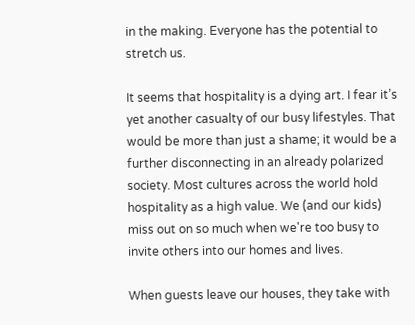in the making. Everyone has the potential to stretch us.

It seems that hospitality is a dying art. I fear it’s yet another casualty of our busy lifestyles. That would be more than just a shame; it would be a further disconnecting in an already polarized society. Most cultures across the world hold hospitality as a high value. We (and our kids) miss out on so much when we're too busy to invite others into our homes and lives.

When guests leave our houses, they take with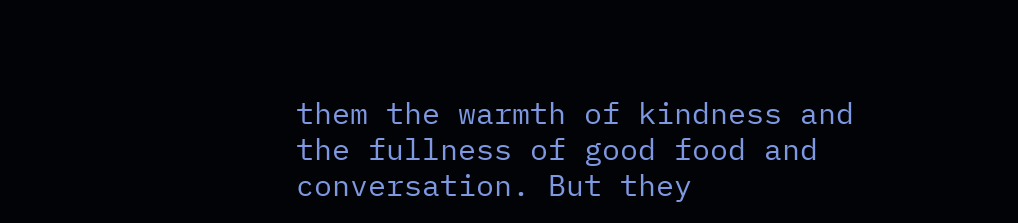them the warmth of kindness and the fullness of good food and conversation. But they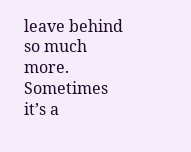leave behind so much more. Sometimes it’s a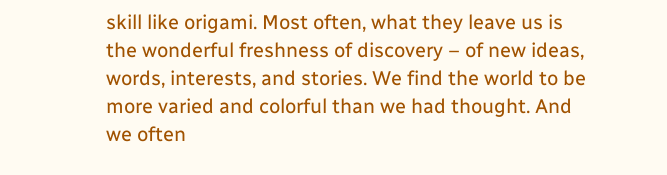skill like origami. Most often, what they leave us is the wonderful freshness of discovery – of new ideas, words, interests, and stories. We find the world to be more varied and colorful than we had thought. And we often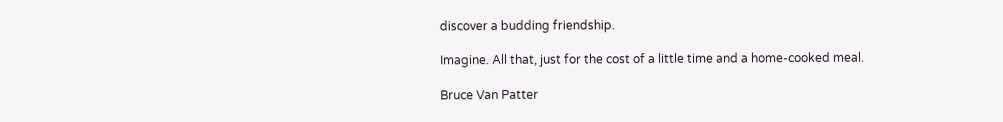discover a budding friendship.

Imagine. All that, just for the cost of a little time and a home-cooked meal.

Bruce Van Patter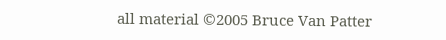all material ©2005 Bruce Van Patter